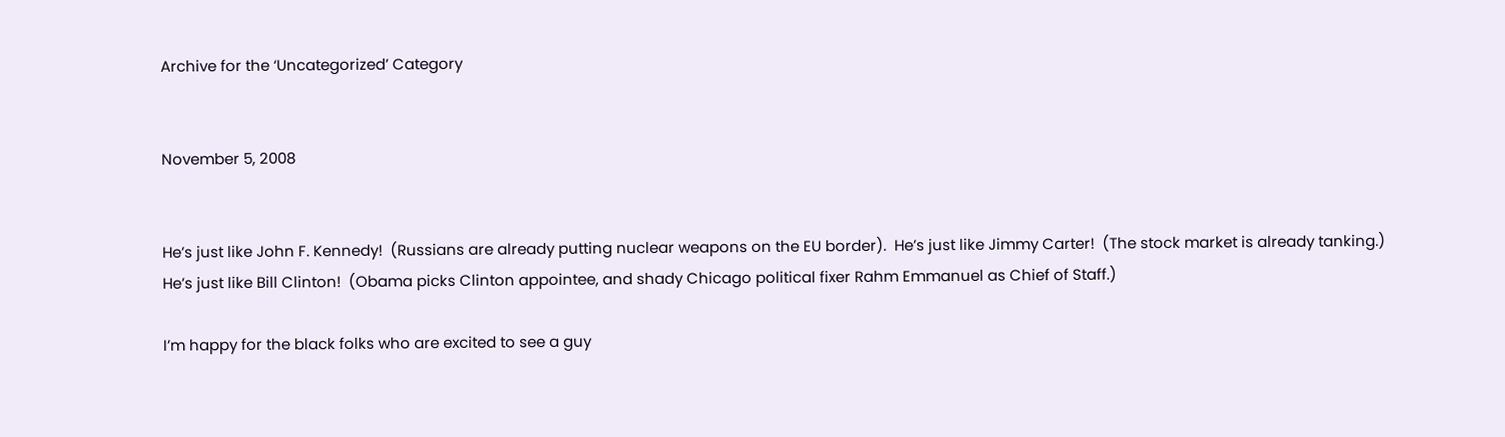Archive for the ‘Uncategorized’ Category


November 5, 2008


He’s just like John F. Kennedy!  (Russians are already putting nuclear weapons on the EU border).  He’s just like Jimmy Carter!  (The stock market is already tanking.)  He’s just like Bill Clinton!  (Obama picks Clinton appointee, and shady Chicago political fixer Rahm Emmanuel as Chief of Staff.)

I’m happy for the black folks who are excited to see a guy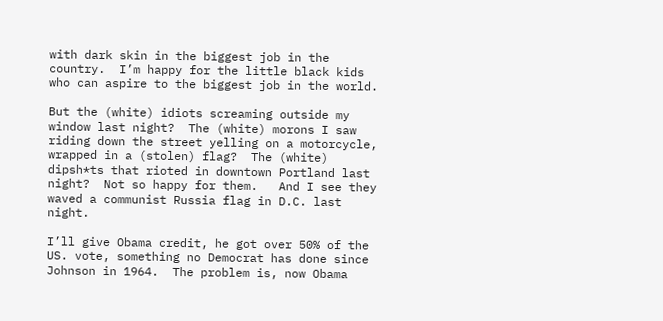with dark skin in the biggest job in the country.  I’m happy for the little black kids who can aspire to the biggest job in the world.

But the (white) idiots screaming outside my window last night?  The (white) morons I saw riding down the street yelling on a motorcycle, wrapped in a (stolen) flag?  The (white) dipsh*ts that rioted in downtown Portland last night?  Not so happy for them.   And I see they waved a communist Russia flag in D.C. last night.

I’ll give Obama credit, he got over 50% of the US. vote, something no Democrat has done since Johnson in 1964.  The problem is, now Obama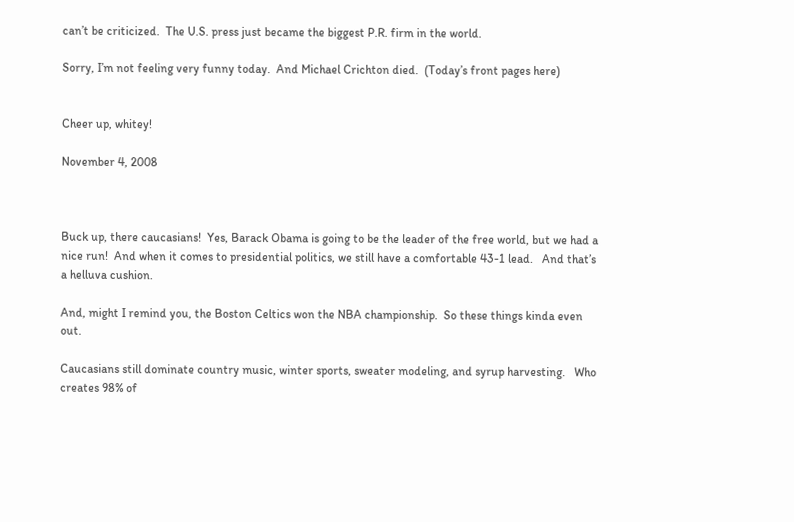can’t be criticized.  The U.S. press just became the biggest P.R. firm in the world.

Sorry, I’m not feeling very funny today.  And Michael Crichton died.  (Today’s front pages here)


Cheer up, whitey!

November 4, 2008



Buck up, there caucasians!  Yes, Barack Obama is going to be the leader of the free world, but we had a nice run!  And when it comes to presidential politics, we still have a comfortable 43-1 lead.   And that’s a helluva cushion.

And, might I remind you, the Boston Celtics won the NBA championship.  So these things kinda even out.

Caucasians still dominate country music, winter sports, sweater modeling, and syrup harvesting.   Who creates 98% of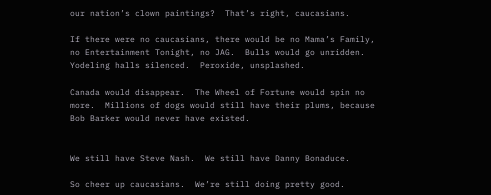our nation’s clown paintings?  That’s right, caucasians.

If there were no caucasians, there would be no Mama’s Family, no Entertainment Tonight, no JAG.  Bulls would go unridden.  Yodeling halls silenced.  Peroxide, unsplashed.

Canada would disappear.  The Wheel of Fortune would spin no more.  Millions of dogs would still have their plums, because Bob Barker would never have existed.


We still have Steve Nash.  We still have Danny Bonaduce.

So cheer up caucasians.  We’re still doing pretty good.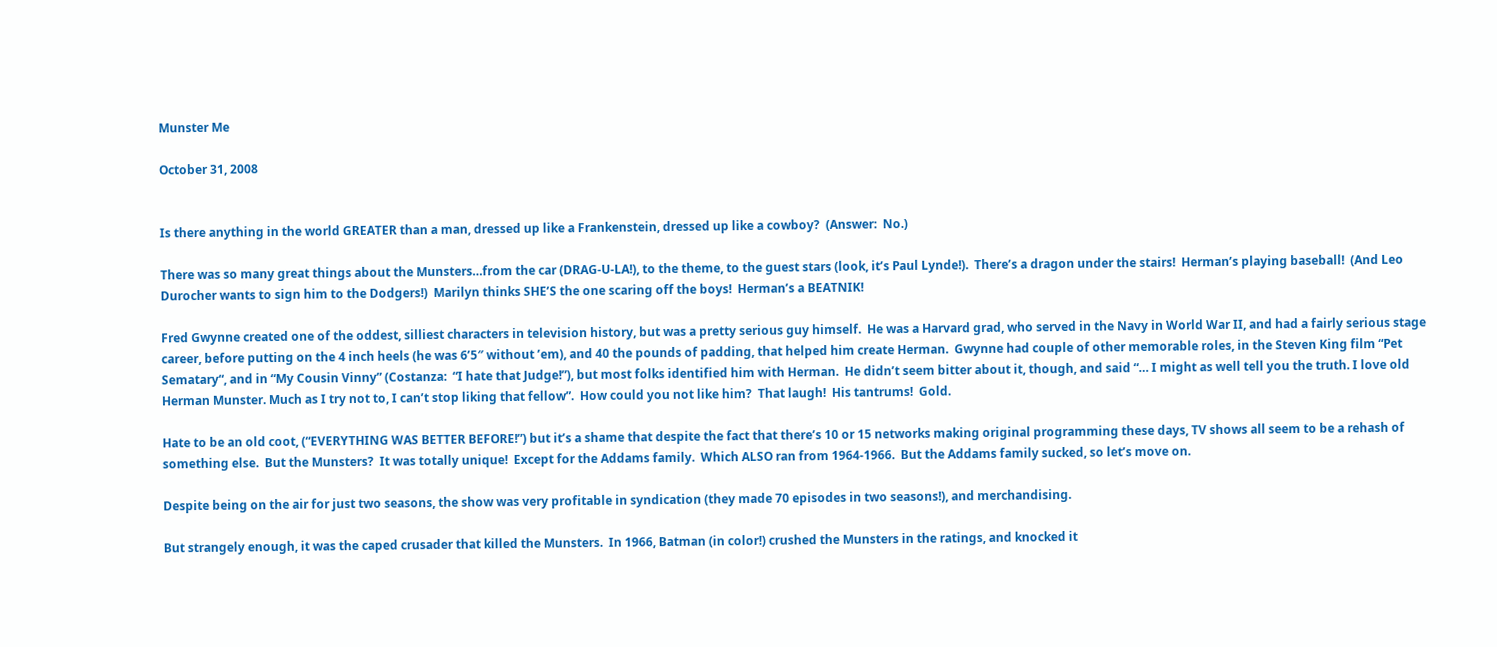Munster Me

October 31, 2008


Is there anything in the world GREATER than a man, dressed up like a Frankenstein, dressed up like a cowboy?  (Answer:  No.)

There was so many great things about the Munsters…from the car (DRAG-U-LA!), to the theme, to the guest stars (look, it’s Paul Lynde!).  There’s a dragon under the stairs!  Herman’s playing baseball!  (And Leo Durocher wants to sign him to the Dodgers!)  Marilyn thinks SHE’S the one scaring off the boys!  Herman’s a BEATNIK!

Fred Gwynne created one of the oddest, silliest characters in television history, but was a pretty serious guy himself.  He was a Harvard grad, who served in the Navy in World War II, and had a fairly serious stage career, before putting on the 4 inch heels (he was 6’5″ without ’em), and 40 the pounds of padding, that helped him create Herman.  Gwynne had couple of other memorable roles, in the Steven King film “Pet Sematary“, and in “My Cousin Vinny” (Costanza:  “I hate that Judge!”), but most folks identified him with Herman.  He didn’t seem bitter about it, though, and said “… I might as well tell you the truth. I love old Herman Munster. Much as I try not to, I can’t stop liking that fellow”.  How could you not like him?  That laugh!  His tantrums!  Gold.

Hate to be an old coot, (“EVERYTHING WAS BETTER BEFORE!”) but it’s a shame that despite the fact that there’s 10 or 15 networks making original programming these days, TV shows all seem to be a rehash of something else.  But the Munsters?  It was totally unique!  Except for the Addams family.  Which ALSO ran from 1964-1966.  But the Addams family sucked, so let’s move on.

Despite being on the air for just two seasons, the show was very profitable in syndication (they made 70 episodes in two seasons!), and merchandising.

But strangely enough, it was the caped crusader that killed the Munsters.  In 1966, Batman (in color!) crushed the Munsters in the ratings, and knocked it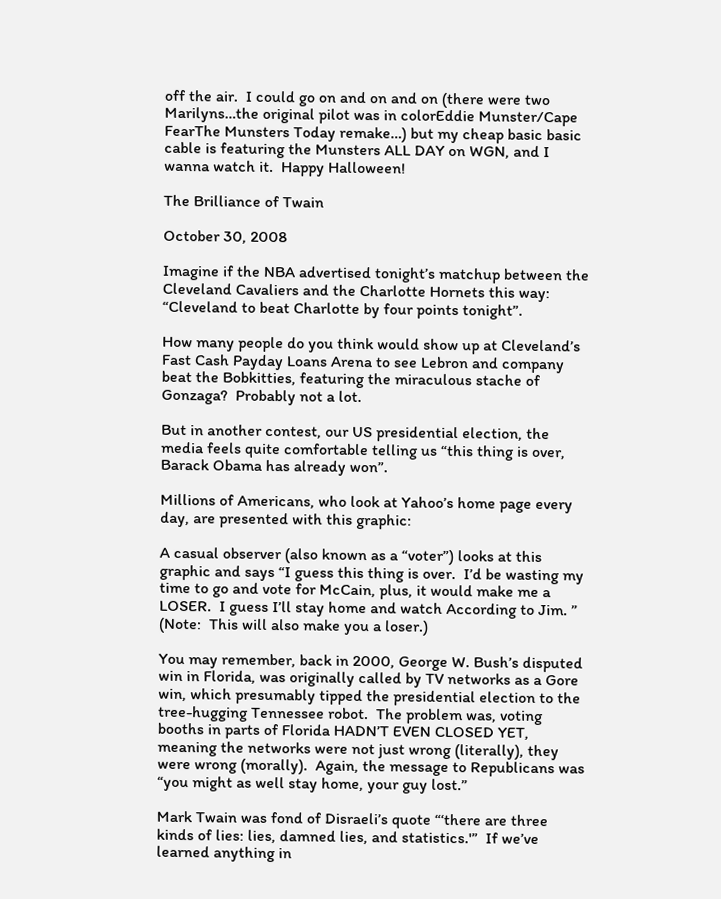off the air.  I could go on and on and on (there were two Marilyns…the original pilot was in colorEddie Munster/Cape FearThe Munsters Today remake…) but my cheap basic basic cable is featuring the Munsters ALL DAY on WGN, and I wanna watch it.  Happy Halloween!

The Brilliance of Twain

October 30, 2008

Imagine if the NBA advertised tonight’s matchup between the Cleveland Cavaliers and the Charlotte Hornets this way:  “Cleveland to beat Charlotte by four points tonight”.

How many people do you think would show up at Cleveland’s Fast Cash Payday Loans Arena to see Lebron and company beat the Bobkitties, featuring the miraculous stache of Gonzaga?  Probably not a lot.

But in another contest, our US presidential election, the media feels quite comfortable telling us “this thing is over, Barack Obama has already won”.

Millions of Americans, who look at Yahoo’s home page every day, are presented with this graphic:

A casual observer (also known as a “voter”) looks at this graphic and says “I guess this thing is over.  I’d be wasting my time to go and vote for McCain, plus, it would make me a LOSER.  I guess I’ll stay home and watch According to Jim. ”  (Note:  This will also make you a loser.)

You may remember, back in 2000, George W. Bush’s disputed win in Florida, was originally called by TV networks as a Gore win, which presumably tipped the presidential election to the tree-hugging Tennessee robot.  The problem was, voting booths in parts of Florida HADN’T EVEN CLOSED YET, meaning the networks were not just wrong (literally), they were wrong (morally).  Again, the message to Republicans was “you might as well stay home, your guy lost.”

Mark Twain was fond of Disraeli’s quote “‘there are three kinds of lies: lies, damned lies, and statistics.'”  If we’ve learned anything in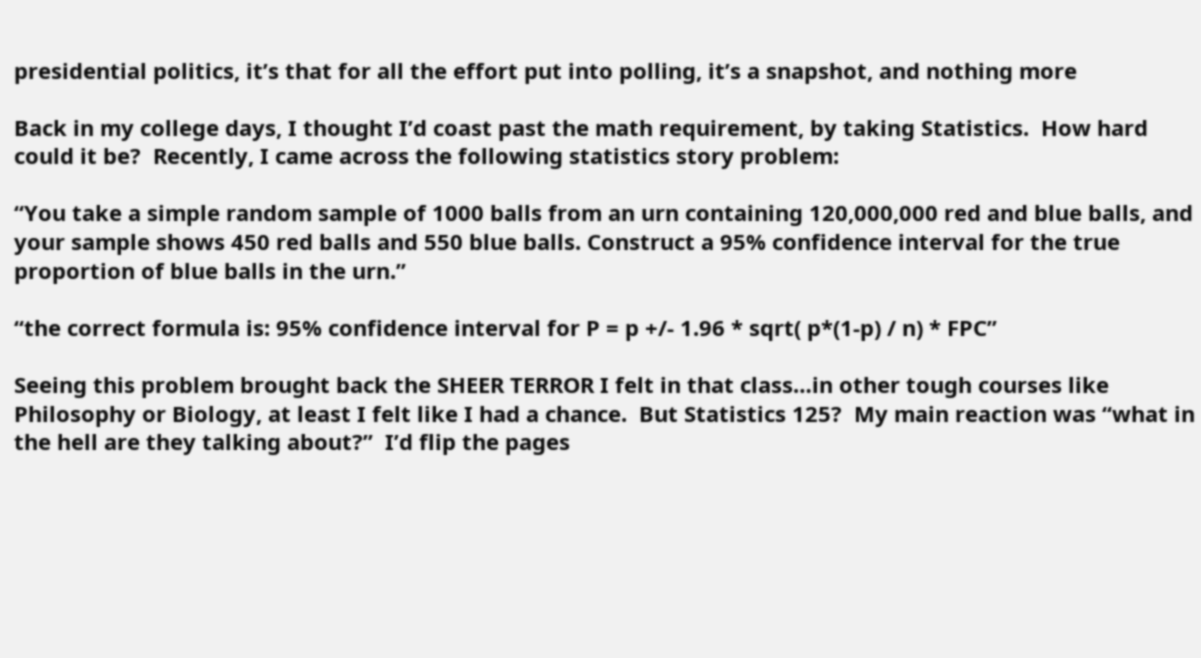presidential politics, it’s that for all the effort put into polling, it’s a snapshot, and nothing more

Back in my college days, I thought I’d coast past the math requirement, by taking Statistics.  How hard could it be?  Recently, I came across the following statistics story problem:

“You take a simple random sample of 1000 balls from an urn containing 120,000,000 red and blue balls, and your sample shows 450 red balls and 550 blue balls. Construct a 95% confidence interval for the true proportion of blue balls in the urn.”

“the correct formula is: 95% confidence interval for P = p +/- 1.96 * sqrt( p*(1-p) / n) * FPC”

Seeing this problem brought back the SHEER TERROR I felt in that class…in other tough courses like Philosophy or Biology, at least I felt like I had a chance.  But Statistics 125?  My main reaction was “what in the hell are they talking about?”  I’d flip the pages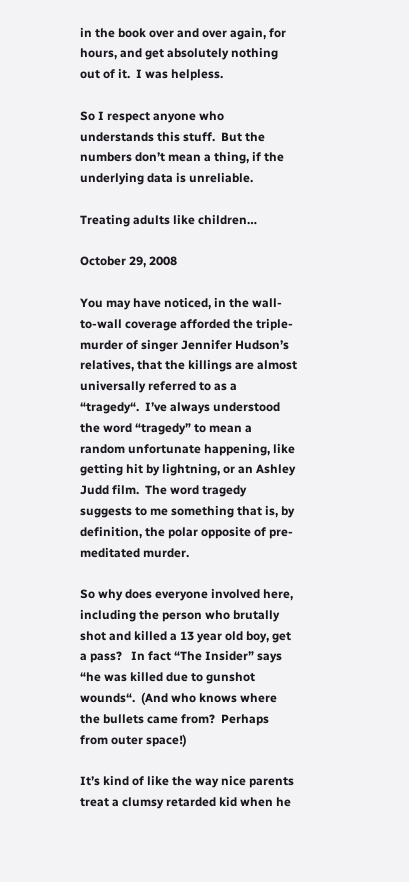in the book over and over again, for hours, and get absolutely nothing out of it.  I was helpless.

So I respect anyone who understands this stuff.  But the numbers don’t mean a thing, if the underlying data is unreliable.

Treating adults like children…

October 29, 2008

You may have noticed, in the wall-to-wall coverage afforded the triple-murder of singer Jennifer Hudson’s relatives, that the killings are almost universally referred to as a “tragedy“.  I’ve always understood the word “tragedy” to mean a random unfortunate happening, like getting hit by lightning, or an Ashley Judd film.  The word tragedy suggests to me something that is, by definition, the polar opposite of pre-meditated murder.

So why does everyone involved here, including the person who brutally shot and killed a 13 year old boy, get a pass?   In fact “The Insider” says “he was killed due to gunshot wounds“.  (And who knows where the bullets came from?  Perhaps from outer space!)

It’s kind of like the way nice parents treat a clumsy retarded kid when he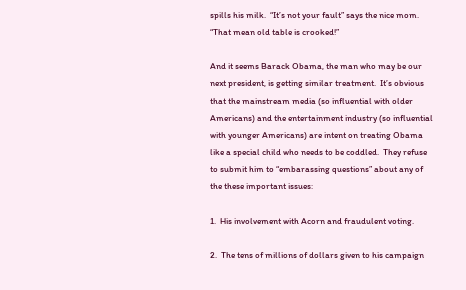spills his milk.  “It’s not your fault” says the nice mom.  “That mean old table is crooked!”

And it seems Barack Obama, the man who may be our next president, is getting similar treatment.  It’s obvious that the mainstream media (so influential with older Americans) and the entertainment industry (so influential with younger Americans) are intent on treating Obama like a special child who needs to be coddled.  They refuse to submit him to “embarassing questions” about any of the these important issues:

1.  His involvement with Acorn and fraudulent voting.

2.  The tens of millions of dollars given to his campaign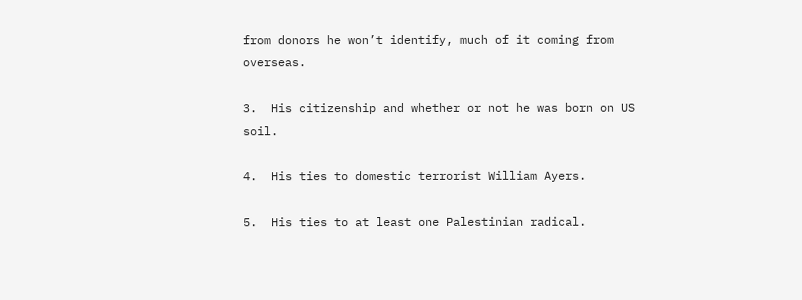from donors he won’t identify, much of it coming from overseas.

3.  His citizenship and whether or not he was born on US soil.

4.  His ties to domestic terrorist William Ayers.

5.  His ties to at least one Palestinian radical.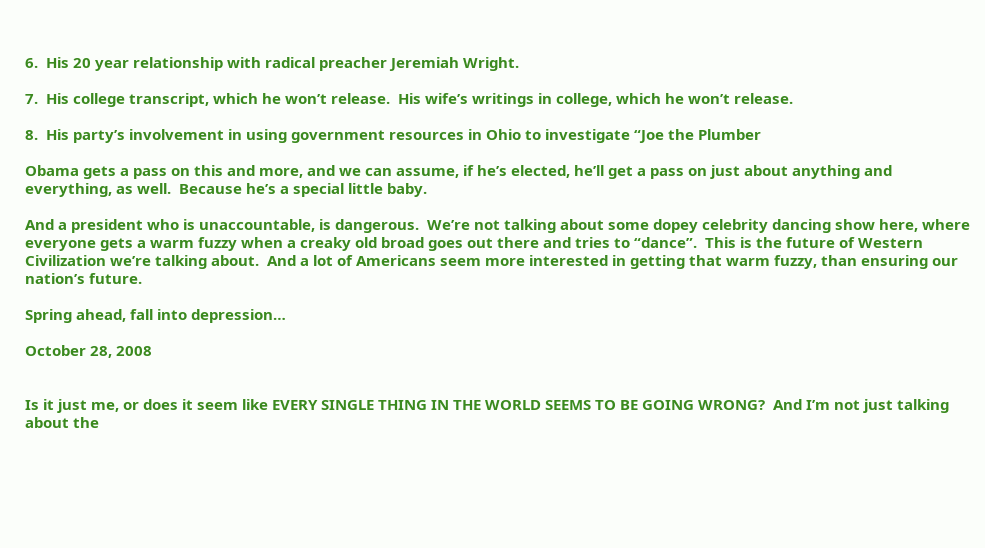6.  His 20 year relationship with radical preacher Jeremiah Wright.

7.  His college transcript, which he won’t release.  His wife’s writings in college, which he won’t release.

8.  His party’s involvement in using government resources in Ohio to investigate “Joe the Plumber

Obama gets a pass on this and more, and we can assume, if he’s elected, he’ll get a pass on just about anything and everything, as well.  Because he’s a special little baby.

And a president who is unaccountable, is dangerous.  We’re not talking about some dopey celebrity dancing show here, where everyone gets a warm fuzzy when a creaky old broad goes out there and tries to “dance”.  This is the future of Western Civilization we’re talking about.  And a lot of Americans seem more interested in getting that warm fuzzy, than ensuring our nation’s future.

Spring ahead, fall into depression…

October 28, 2008


Is it just me, or does it seem like EVERY SINGLE THING IN THE WORLD SEEMS TO BE GOING WRONG?  And I’m not just talking about the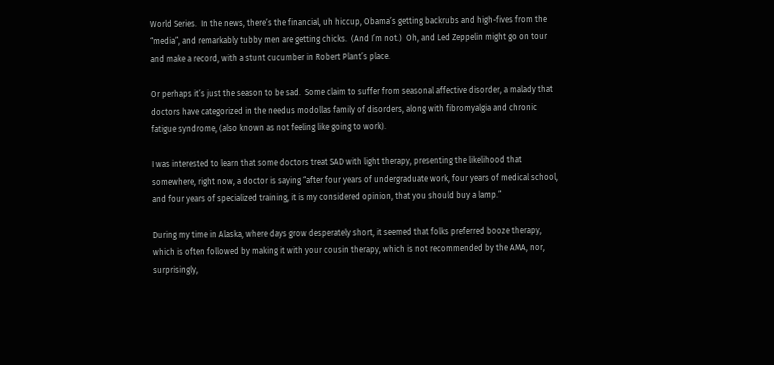World Series.  In the news, there’s the financial, uh hiccup, Obama’s getting backrubs and high-fives from the “media”, and remarkably tubby men are getting chicks.  (And I’m not.)  Oh, and Led Zeppelin might go on tour and make a record, with a stunt cucumber in Robert Plant’s place.

Or perhaps it’s just the season to be sad.  Some claim to suffer from seasonal affective disorder, a malady that doctors have categorized in the needus modollas family of disorders, along with fibromyalgia and chronic fatigue syndrome, (also known as not feeling like going to work).

I was interested to learn that some doctors treat SAD with light therapy, presenting the likelihood that somewhere, right now, a doctor is saying “after four years of undergraduate work, four years of medical school, and four years of specialized training, it is my considered opinion, that you should buy a lamp.”

During my time in Alaska, where days grow desperately short, it seemed that folks preferred booze therapy, which is often followed by making it with your cousin therapy, which is not recommended by the AMA, nor, surprisingly,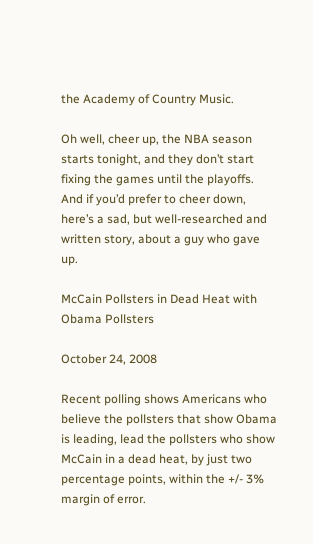the Academy of Country Music.

Oh well, cheer up, the NBA season starts tonight, and they don’t start fixing the games until the playoffs.  And if you’d prefer to cheer down, here’s a sad, but well-researched and written story, about a guy who gave up.

McCain Pollsters in Dead Heat with Obama Pollsters

October 24, 2008

Recent polling shows Americans who believe the pollsters that show Obama is leading, lead the pollsters who show McCain in a dead heat, by just two percentage points, within the +/- 3% margin of error.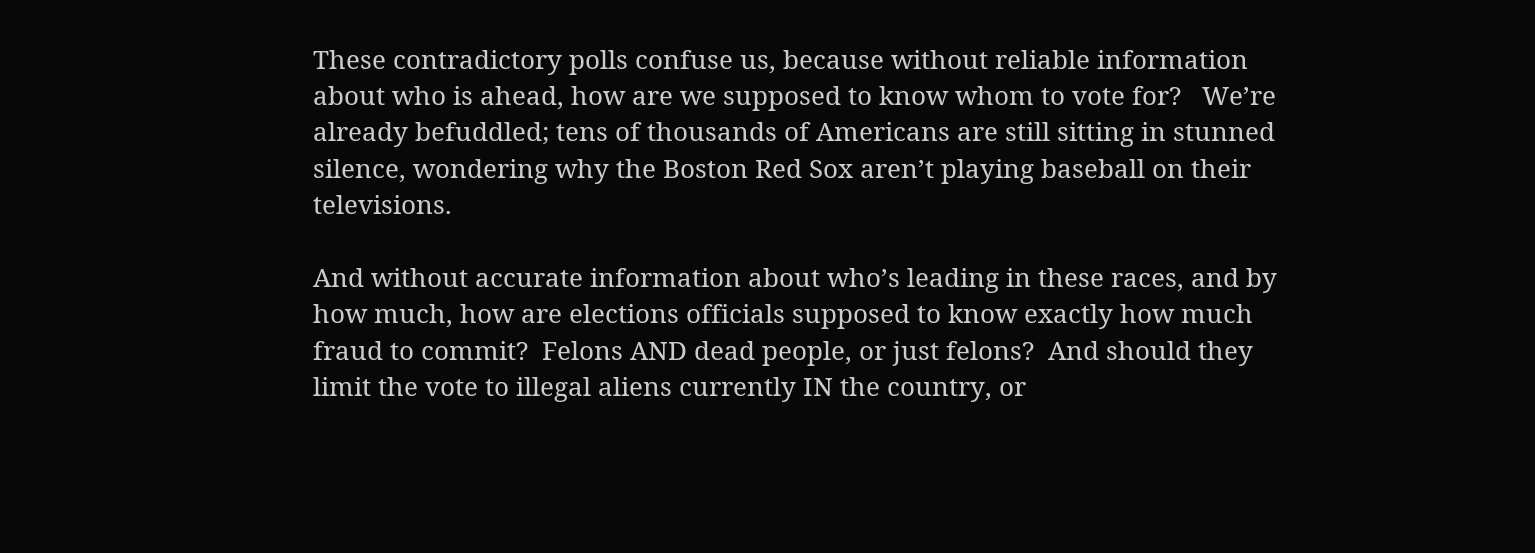These contradictory polls confuse us, because without reliable information about who is ahead, how are we supposed to know whom to vote for?   We’re already befuddled; tens of thousands of Americans are still sitting in stunned silence, wondering why the Boston Red Sox aren’t playing baseball on their televisions.

And without accurate information about who’s leading in these races, and by how much, how are elections officials supposed to know exactly how much fraud to commit?  Felons AND dead people, or just felons?  And should they limit the vote to illegal aliens currently IN the country, or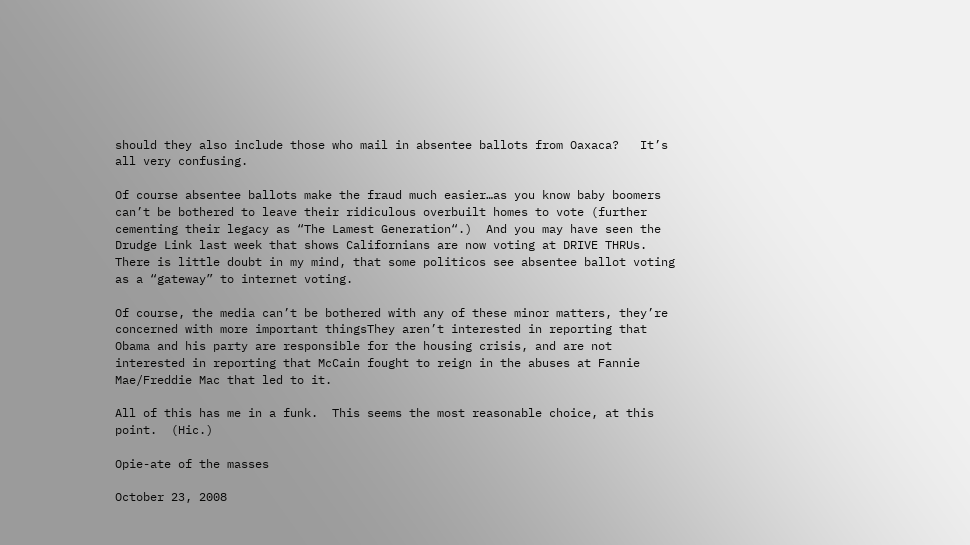should they also include those who mail in absentee ballots from Oaxaca?   It’s all very confusing.

Of course absentee ballots make the fraud much easier…as you know baby boomers can’t be bothered to leave their ridiculous overbuilt homes to vote (further cementing their legacy as “The Lamest Generation“.)  And you may have seen the Drudge Link last week that shows Californians are now voting at DRIVE THRUs.  There is little doubt in my mind, that some politicos see absentee ballot voting as a “gateway” to internet voting.

Of course, the media can’t be bothered with any of these minor matters, they’re concerned with more important thingsThey aren’t interested in reporting that Obama and his party are responsible for the housing crisis, and are not interested in reporting that McCain fought to reign in the abuses at Fannie Mae/Freddie Mac that led to it.

All of this has me in a funk.  This seems the most reasonable choice, at this point.  (Hic.)

Opie-ate of the masses

October 23, 2008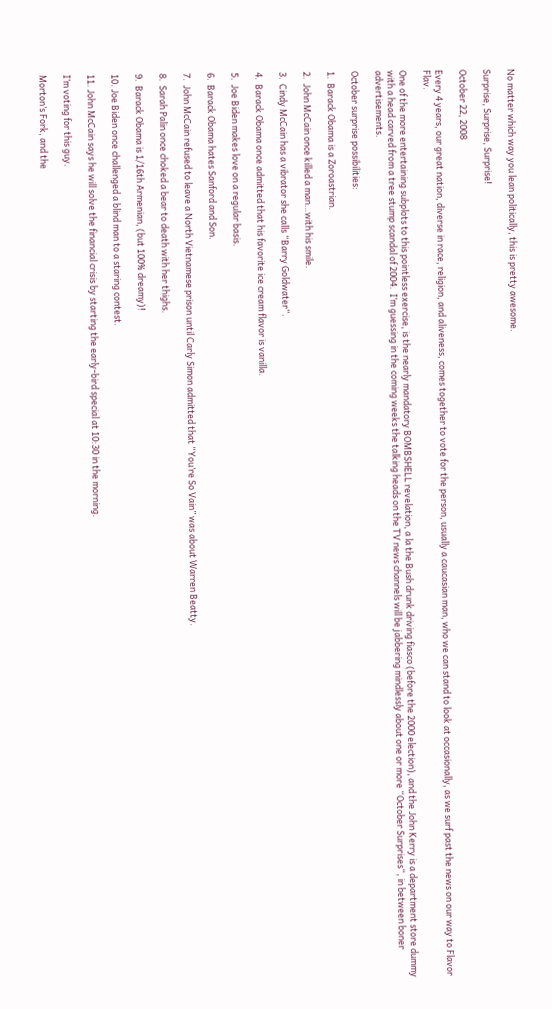No matter which way you lean politically, this is pretty awesome.

Surprise, Surprise, Surprise!

October 22, 2008

Every 4 years, our great nation, diverse in race, religion, and aliveness, comes together to vote for the person, usually a caucasian man, who we can stand to look at occasionally, as we surf past the news on our way to Flavor Flav.

One of the more entertaining subplots to this pointless exercise, is the nearly mandatory BOMBSHELL revelation, a la the Bush drunk driving fiasco (before the 2000 election), and the John Kerry is a department store dummy with a head carved from a tree stump scandal of 2004.  I’m guessing in the coming weeks the talking heads on the TV news channels will be jabbering mindlessly about one or more “October Surprises“, in between boner advertisements.

October surprise possibilities:

1.  Barack Obama is a Zoroastrian.

2.  John McCain once killed a man…with his smile.

3.  Cindy McCain has a vibrator she calls “Barry Goldwater“.

4.  Barack Obama once admitted that his favorite ice cream flavor is vanilla.

5.  Joe Biden makes love on a regular basis.

6.  Barack Obama hates Sanford and Son.

7.  John McCain refused to leave a North Vietnamese prison until Carly Simon admitted that “You’re So Vain” was about Warren Beatty.

8.  Sarah Palin once choked a bear to death with her thighs.

9.  Barack Obama is 1/16th Armenian, (but 100% dreamy)!

10. Joe Biden once challenged a blind man to a staring contest.

11. John McCain says he will solve the financial crisis by starting the early-bird special at 10:30 in the morning.

I’m voting for this guy.

Morton’s Fork, and the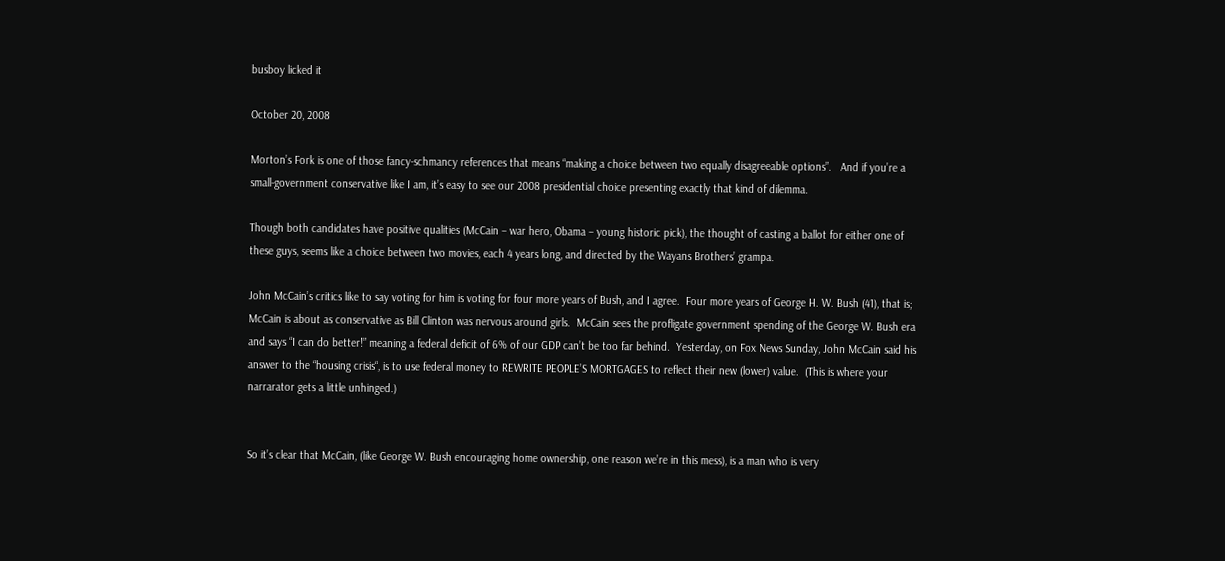busboy licked it

October 20, 2008

Morton’s Fork is one of those fancy-schmancy references that means “making a choice between two equally disagreeable options”.   And if you’re a small-government conservative like I am, it’s easy to see our 2008 presidential choice presenting exactly that kind of dilemma.

Though both candidates have positive qualities (McCain – war hero, Obama – young historic pick), the thought of casting a ballot for either one of these guys, seems like a choice between two movies, each 4 years long, and directed by the Wayans Brothers’ grampa.

John McCain’s critics like to say voting for him is voting for four more years of Bush, and I agree.  Four more years of George H. W. Bush (41), that is; McCain is about as conservative as Bill Clinton was nervous around girls.  McCain sees the profligate government spending of the George W. Bush era and says “I can do better!” meaning a federal deficit of 6% of our GDP can’t be too far behind.  Yesterday, on Fox News Sunday, John McCain said his answer to the “housing crisis“, is to use federal money to REWRITE PEOPLE’S MORTGAGES to reflect their new (lower) value.  (This is where your narrarator gets a little unhinged.)


So it’s clear that McCain, (like George W. Bush encouraging home ownership, one reason we’re in this mess), is a man who is very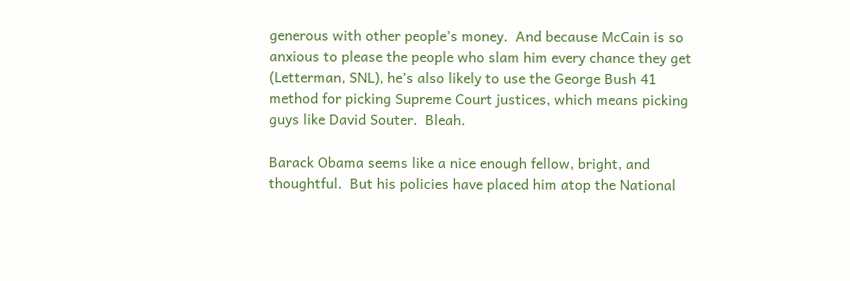generous with other people’s money.  And because McCain is so anxious to please the people who slam him every chance they get (Letterman, SNL), he’s also likely to use the George Bush 41 method for picking Supreme Court justices, which means picking guys like David Souter.  Bleah.

Barack Obama seems like a nice enough fellow, bright, and thoughtful.  But his policies have placed him atop the National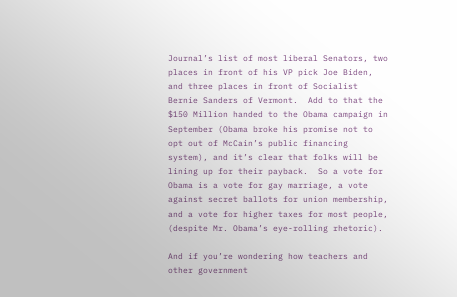Journal’s list of most liberal Senators, two places in front of his VP pick Joe Biden, and three places in front of Socialist Bernie Sanders of Vermont.  Add to that the $150 Million handed to the Obama campaign in September (Obama broke his promise not to opt out of McCain’s public financing system), and it’s clear that folks will be lining up for their payback.  So a vote for Obama is a vote for gay marriage, a vote against secret ballots for union membership, and a vote for higher taxes for most people, (despite Mr. Obama’s eye-rolling rhetoric).

And if you’re wondering how teachers and other government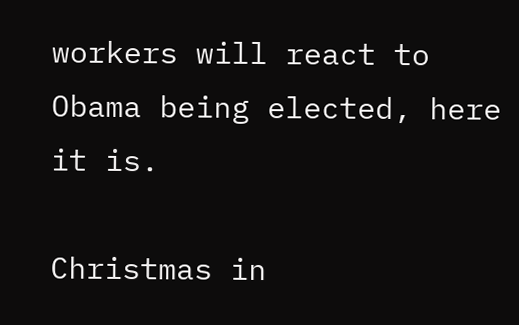workers will react to Obama being elected, here it is.

Christmas in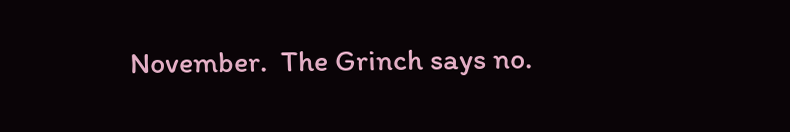November.  The Grinch says no.